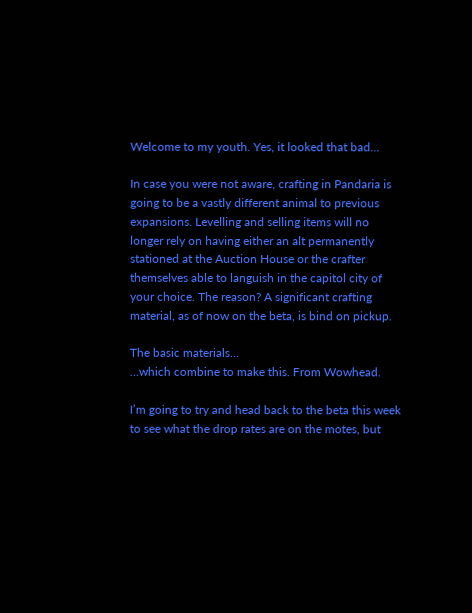Welcome to my youth. Yes, it looked that bad…

In case you were not aware, crafting in Pandaria is going to be a vastly different animal to previous expansions. Levelling and selling items will no longer rely on having either an alt permanently stationed at the Auction House or the crafter themselves able to languish in the capitol city of your choice. The reason? A significant crafting material, as of now on the beta, is bind on pickup.

The basic materials…
…which combine to make this. From Wowhead.

I’m going to try and head back to the beta this week to see what the drop rates are on the motes, but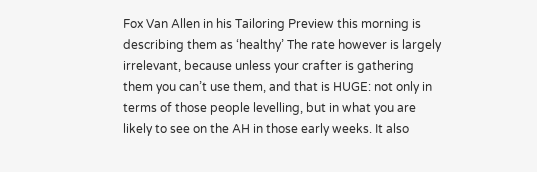Fox Van Allen in his Tailoring Preview this morning is describing them as ‘healthy’ The rate however is largely irrelevant, because unless your crafter is gathering them you can’t use them, and that is HUGE: not only in terms of those people levelling, but in what you are likely to see on the AH in those early weeks. It also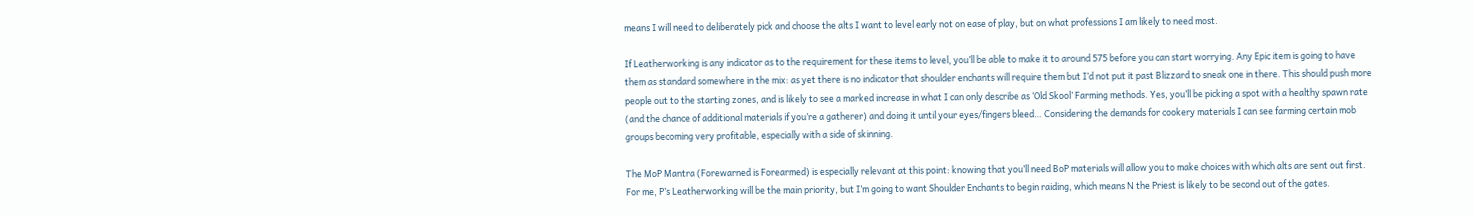means I will need to deliberately pick and choose the alts I want to level early not on ease of play, but on what professions I am likely to need most.

If Leatherworking is any indicator as to the requirement for these items to level, you’ll be able to make it to around 575 before you can start worrying. Any Epic item is going to have them as standard somewhere in the mix: as yet there is no indicator that shoulder enchants will require them but I’d not put it past Blizzard to sneak one in there. This should push more people out to the starting zones, and is likely to see a marked increase in what I can only describe as ‘Old Skool’ Farming methods. Yes, you’ll be picking a spot with a healthy spawn rate (and the chance of additional materials if you’re a gatherer) and doing it until your eyes/fingers bleed… Considering the demands for cookery materials I can see farming certain mob groups becoming very profitable, especially with a side of skinning.

The MoP Mantra (Forewarned is Forearmed) is especially relevant at this point: knowing that you’ll need BoP materials will allow you to make choices with which alts are sent out first. For me, P’s Leatherworking will be the main priority, but I’m going to want Shoulder Enchants to begin raiding, which means N the Priest is likely to be second out of the gates.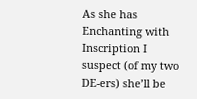As she has Enchanting with Inscription I suspect (of my two DE-ers) she’ll be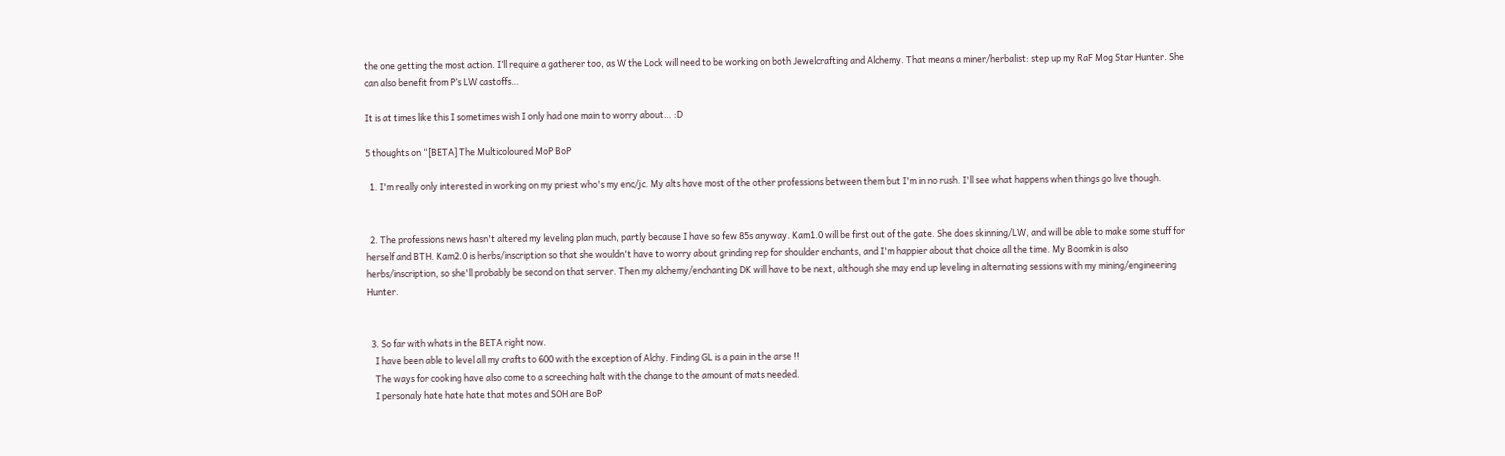the one getting the most action. I’ll require a gatherer too, as W the Lock will need to be working on both Jewelcrafting and Alchemy. That means a miner/herbalist: step up my RaF Mog Star Hunter. She can also benefit from P’s LW castoffs…

It is at times like this I sometimes wish I only had one main to worry about… :D

5 thoughts on “[BETA] The Multicoloured MoP BoP

  1. I'm really only interested in working on my priest who's my enc/jc. My alts have most of the other professions between them but I'm in no rush. I'll see what happens when things go live though.


  2. The professions news hasn't altered my leveling plan much, partly because I have so few 85s anyway. Kam1.0 will be first out of the gate. She does skinning/LW, and will be able to make some stuff for herself and BTH. Kam2.0 is herbs/inscription so that she wouldn't have to worry about grinding rep for shoulder enchants, and I'm happier about that choice all the time. My Boomkin is also herbs/inscription, so she'll probably be second on that server. Then my alchemy/enchanting DK will have to be next, although she may end up leveling in alternating sessions with my mining/engineering Hunter.


  3. So far with whats in the BETA right now.
    I have been able to level all my crafts to 600 with the exception of Alchy. Finding GL is a pain in the arse !!
    The ways for cooking have also come to a screeching halt with the change to the amount of mats needed.
    I personaly hate hate hate that motes and SOH are BoP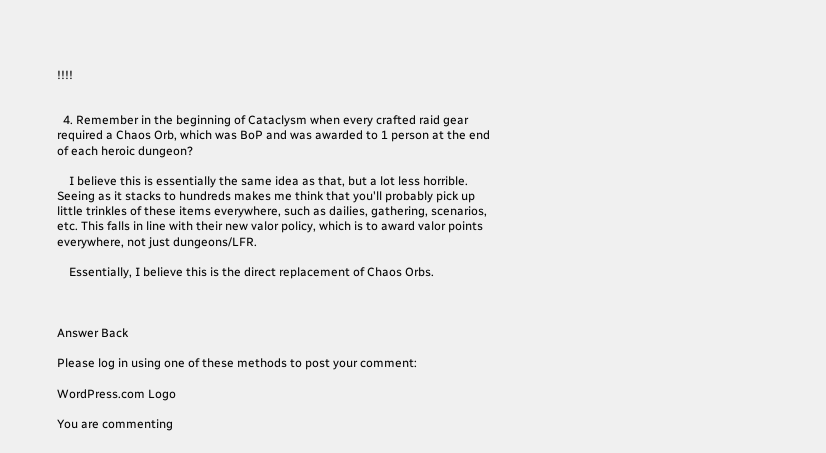!!!!


  4. Remember in the beginning of Cataclysm when every crafted raid gear required a Chaos Orb, which was BoP and was awarded to 1 person at the end of each heroic dungeon?

    I believe this is essentially the same idea as that, but a lot less horrible. Seeing as it stacks to hundreds makes me think that you'll probably pick up little trinkles of these items everywhere, such as dailies, gathering, scenarios, etc. This falls in line with their new valor policy, which is to award valor points everywhere, not just dungeons/LFR.

    Essentially, I believe this is the direct replacement of Chaos Orbs.



Answer Back

Please log in using one of these methods to post your comment:

WordPress.com Logo

You are commenting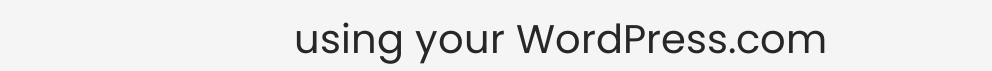using your WordPress.com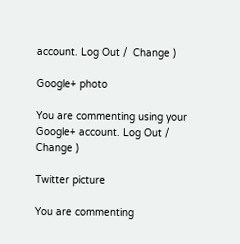account. Log Out /  Change )

Google+ photo

You are commenting using your Google+ account. Log Out /  Change )

Twitter picture

You are commenting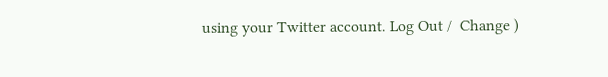using your Twitter account. Log Out /  Change )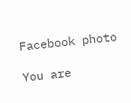Facebook photo

You are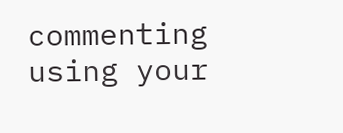commenting using your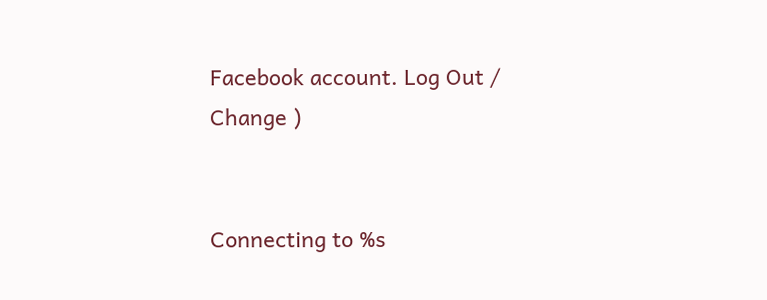Facebook account. Log Out /  Change )


Connecting to %s